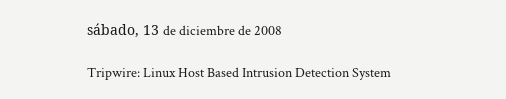sábado, 13 de diciembre de 2008

Tripwire: Linux Host Based Intrusion Detection System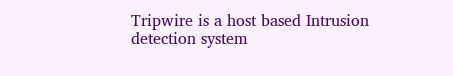Tripwire is a host based Intrusion detection system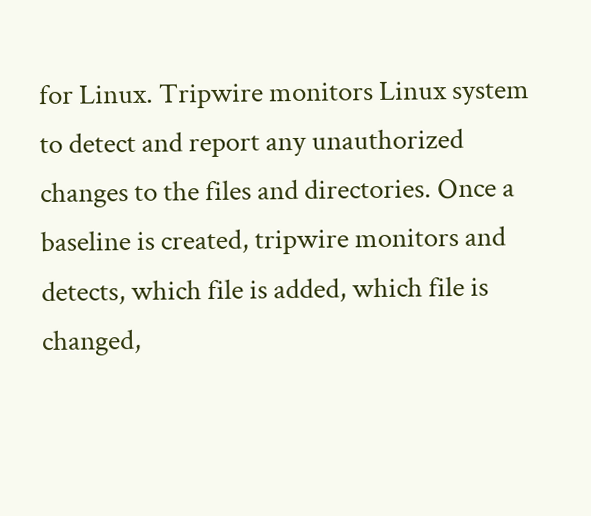for Linux. Tripwire monitors Linux system to detect and report any unauthorized changes to the files and directories. Once a baseline is created, tripwire monitors and detects, which file is added, which file is changed,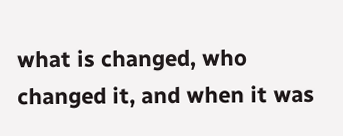what is changed, who changed it, and when it was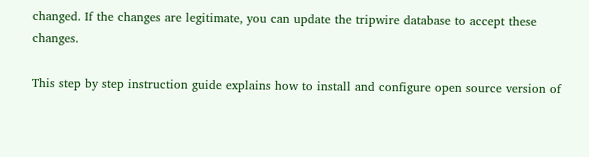changed. If the changes are legitimate, you can update the tripwire database to accept these changes.

This step by step instruction guide explains how to install and configure open source version of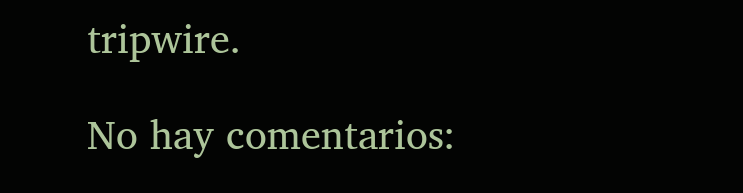tripwire.

No hay comentarios: